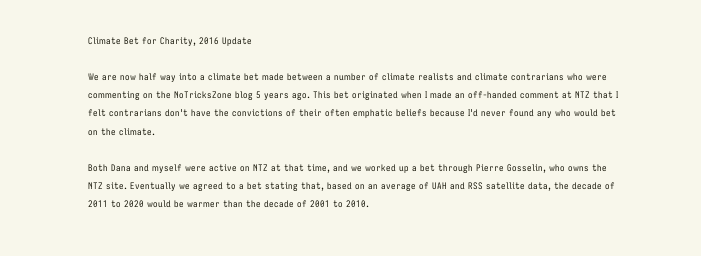Climate Bet for Charity, 2016 Update

We are now half way into a climate bet made between a number of climate realists and climate contrarians who were commenting on the NoTricksZone blog 5 years ago. This bet originated when I made an off-handed comment at NTZ that I felt contrarians don't have the convictions of their often emphatic beliefs because I'd never found any who would bet on the climate.

Both Dana and myself were active on NTZ at that time, and we worked up a bet through Pierre Gosselin, who owns the NTZ site. Eventually we agreed to a bet stating that, based on an average of UAH and RSS satellite data, the decade of 2011 to 2020 would be warmer than the decade of 2001 to 2010.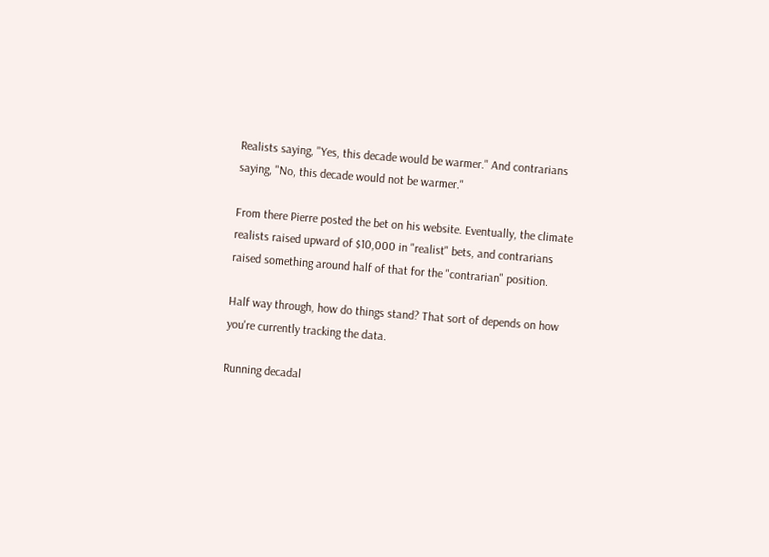Realists saying, "Yes, this decade would be warmer." And contrarians saying, "No, this decade would not be warmer."

From there Pierre posted the bet on his website. Eventually, the climate realists raised upward of $10,000 in "realist" bets, and contrarians raised something around half of that for the "contrarian" position.

Half way through, how do things stand? That sort of depends on how you're currently tracking the data.

Running decadal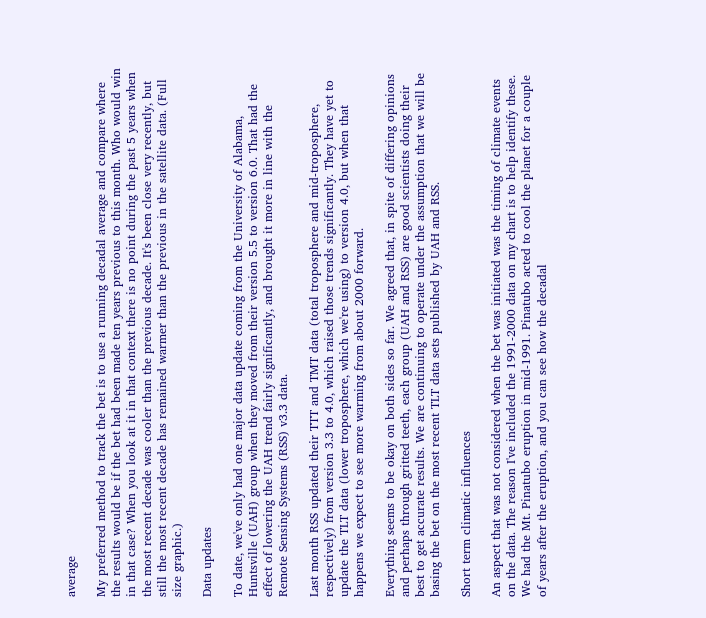average

My preferred method to track the bet is to use a running decadal average and compare where the results would be if the bet had been made ten years previous to this month. Who would win in that case? When you look at it in that context there is no point during the past 5 years when the most recent decade was cooler than the previous decade. It's been close very recently, but still the most recent decade has remained warmer than the previous in the satellite data. (Full size graphic.)

Data updates

To date, we've only had one major data update coming from the University of Alabama, Huntsville (UAH) group when they moved from their version 5.5 to version 6.0. That had the effect of lowering the UAH trend fairly significantly, and brought it more in line with the Remote Sensing Systems (RSS) v3.3 data.

Last month RSS updated their TTT and TMT data (total troposphere and mid-troposphere, respectively) from version 3.3 to 4.0, which raised those trends significantly. They have yet to update the TLT data (lower troposphere, which we're using) to version 4.0, but when that happens we expect to see more warming from about 2000 forward.

Everything seems to be okay on both sides so far. We agreed that, in spite of differing opinions and perhaps through gritted teeth, each group (UAH and RSS) are good scientists doing their best to get accurate results. We are continuing to operate under the assumption that we will be basing the bet on the most recent TLT data sets published by UAH and RSS.

Short term climatic influences

An aspect that was not considered when the bet was initiated was the timing of climate events on the data. The reason I've included the 1991-2000 data on my chart is to help identify these. We had the Mt. Pinatubo eruption in mid-1991. Pinatubo acted to cool the planet for a couple of years after the eruption, and you can see how the decadal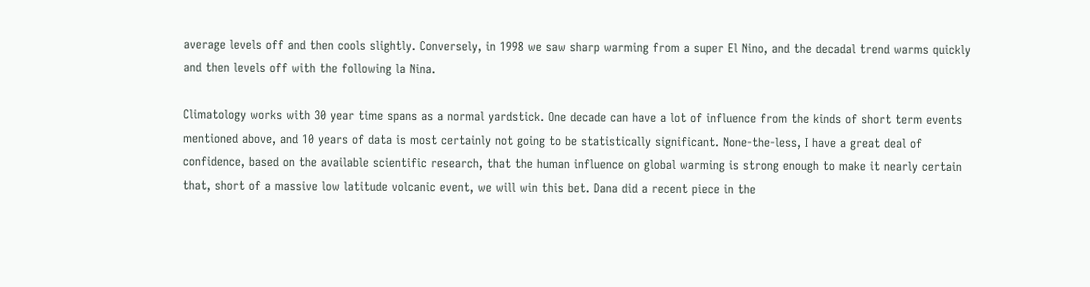average levels off and then cools slightly. Conversely, in 1998 we saw sharp warming from a super El Nino, and the decadal trend warms quickly and then levels off with the following la Nina.

Climatology works with 30 year time spans as a normal yardstick. One decade can have a lot of influence from the kinds of short term events mentioned above, and 10 years of data is most certainly not going to be statistically significant. None-the-less, I have a great deal of confidence, based on the available scientific research, that the human influence on global warming is strong enough to make it nearly certain that, short of a massive low latitude volcanic event, we will win this bet. Dana did a recent piece in the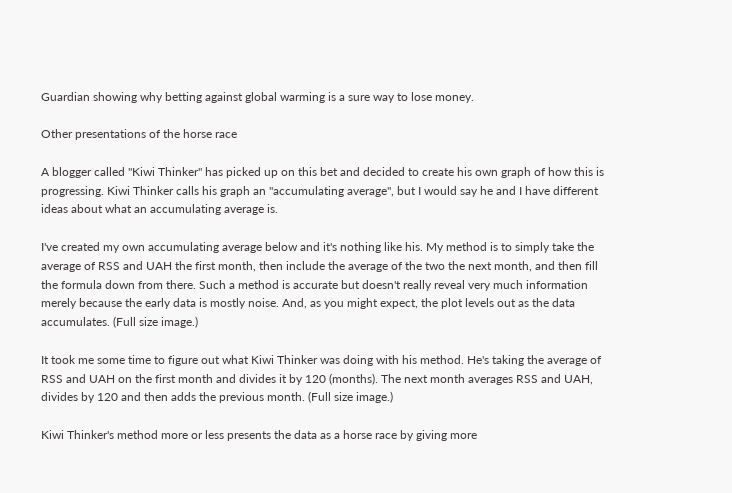Guardian showing why betting against global warming is a sure way to lose money.

Other presentations of the horse race

A blogger called "Kiwi Thinker" has picked up on this bet and decided to create his own graph of how this is progressing. Kiwi Thinker calls his graph an "accumulating average", but I would say he and I have different ideas about what an accumulating average is.

I've created my own accumulating average below and it's nothing like his. My method is to simply take the average of RSS and UAH the first month, then include the average of the two the next month, and then fill the formula down from there. Such a method is accurate but doesn't really reveal very much information merely because the early data is mostly noise. And, as you might expect, the plot levels out as the data accumulates. (Full size image.)

It took me some time to figure out what Kiwi Thinker was doing with his method. He's taking the average of RSS and UAH on the first month and divides it by 120 (months). The next month averages RSS and UAH, divides by 120 and then adds the previous month. (Full size image.)

Kiwi Thinker's method more or less presents the data as a horse race by giving more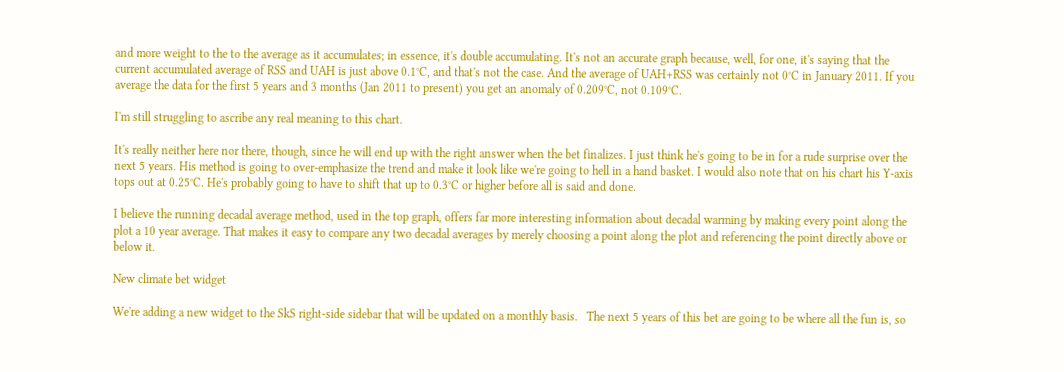and more weight to the to the average as it accumulates; in essence, it's double accumulating. It's not an accurate graph because, well, for one, it's saying that the current accumulated average of RSS and UAH is just above 0.1°C, and that's not the case. And the average of UAH+RSS was certainly not 0°C in January 2011. If you average the data for the first 5 years and 3 months (Jan 2011 to present) you get an anomaly of 0.209°C, not 0.109°C.

I'm still struggling to ascribe any real meaning to this chart.

It's really neither here nor there, though, since he will end up with the right answer when the bet finalizes. I just think he's going to be in for a rude surprise over the next 5 years. His method is going to over-emphasize the trend and make it look like we're going to hell in a hand basket. I would also note that on his chart his Y-axis tops out at 0.25°C. He's probably going to have to shift that up to 0.3°C or higher before all is said and done.

I believe the running decadal average method, used in the top graph, offers far more interesting information about decadal warming by making every point along the plot a 10 year average. That makes it easy to compare any two decadal averages by merely choosing a point along the plot and referencing the point directly above or below it.

New climate bet widget

We're adding a new widget to the SkS right-side sidebar that will be updated on a monthly basis.   The next 5 years of this bet are going to be where all the fun is, so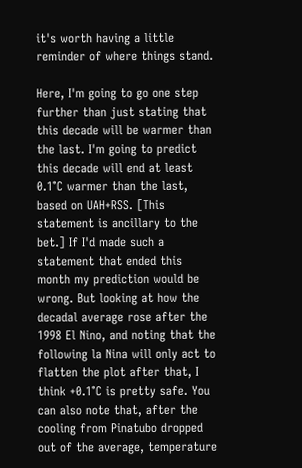it's worth having a little reminder of where things stand.

Here, I'm going to go one step further than just stating that this decade will be warmer than the last. I'm going to predict this decade will end at least 0.1°C warmer than the last, based on UAH+RSS. [This statement is ancillary to the bet.] If I'd made such a statement that ended this month my prediction would be wrong. But looking at how the decadal average rose after the 1998 El Nino, and noting that the following la Nina will only act to flatten the plot after that, I think +0.1°C is pretty safe. You can also note that, after the cooling from Pinatubo dropped out of the average, temperature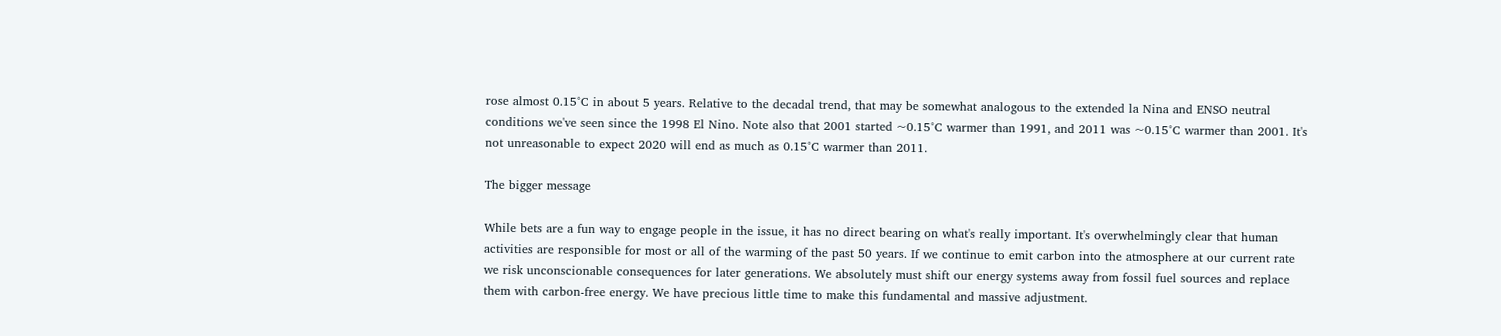rose almost 0.15°C in about 5 years. Relative to the decadal trend, that may be somewhat analogous to the extended la Nina and ENSO neutral conditions we've seen since the 1998 El Nino. Note also that 2001 started ~0.15°C warmer than 1991, and 2011 was ~0.15°C warmer than 2001. It's not unreasonable to expect 2020 will end as much as 0.15°C warmer than 2011.

The bigger message

While bets are a fun way to engage people in the issue, it has no direct bearing on what's really important. It's overwhelmingly clear that human activities are responsible for most or all of the warming of the past 50 years. If we continue to emit carbon into the atmosphere at our current rate we risk unconscionable consequences for later generations. We absolutely must shift our energy systems away from fossil fuel sources and replace them with carbon-free energy. We have precious little time to make this fundamental and massive adjustment.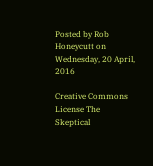Posted by Rob Honeycutt on Wednesday, 20 April, 2016

Creative Commons License The Skeptical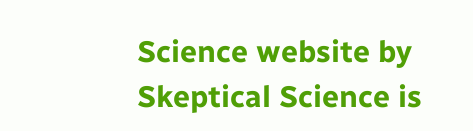Science website by Skeptical Science is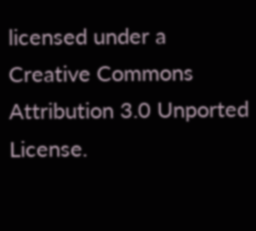licensed under a Creative Commons Attribution 3.0 Unported License.